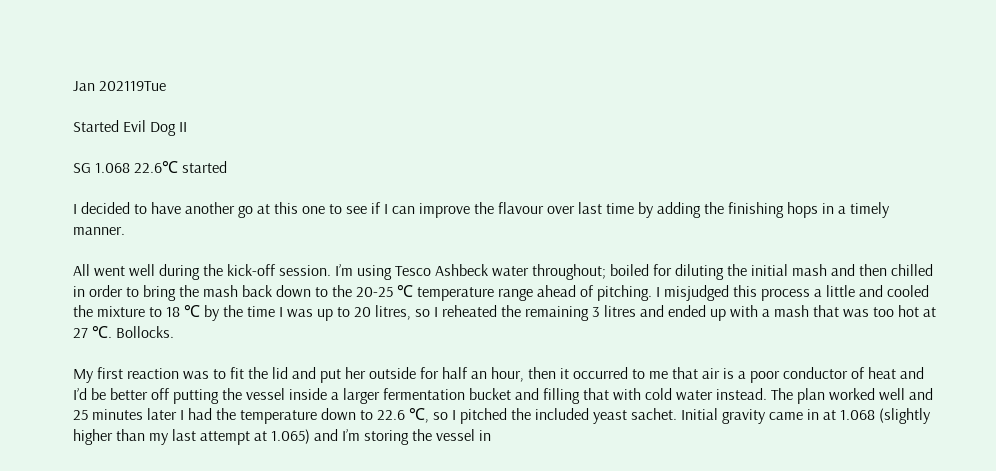Jan 202119Tue

Started Evil Dog II

SG 1.068 22.6℃ started

I decided to have another go at this one to see if I can improve the flavour over last time by adding the finishing hops in a timely manner.

All went well during the kick-off session. I’m using Tesco Ashbeck water throughout; boiled for diluting the initial mash and then chilled in order to bring the mash back down to the 20-25 ℃ temperature range ahead of pitching. I misjudged this process a little and cooled the mixture to 18 ℃ by the time I was up to 20 litres, so I reheated the remaining 3 litres and ended up with a mash that was too hot at 27 ℃. Bollocks.

My first reaction was to fit the lid and put her outside for half an hour, then it occurred to me that air is a poor conductor of heat and I’d be better off putting the vessel inside a larger fermentation bucket and filling that with cold water instead. The plan worked well and 25 minutes later I had the temperature down to 22.6 ℃, so I pitched the included yeast sachet. Initial gravity came in at 1.068 (slightly higher than my last attempt at 1.065) and I’m storing the vessel in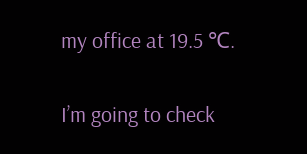my office at 19.5 ℃.

I’m going to check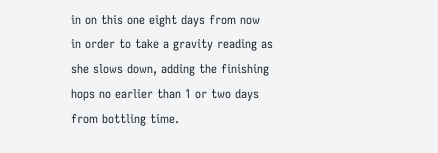in on this one eight days from now in order to take a gravity reading as she slows down, adding the finishing hops no earlier than 1 or two days from bottling time.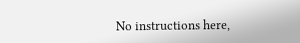No instructions here,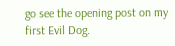go see the opening post on my first Evil Dog.